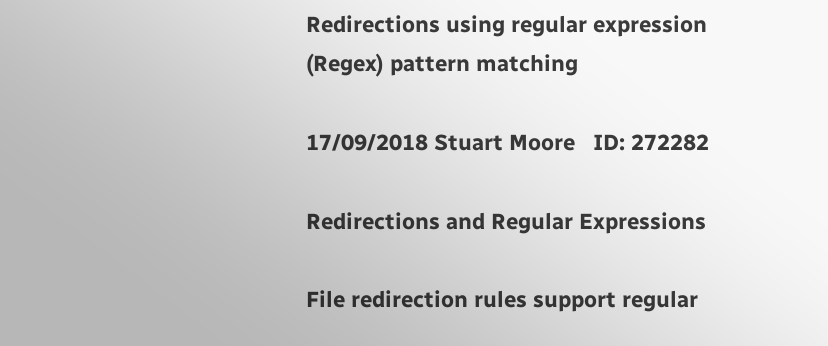Redirections using regular expression (Regex) pattern matching

17/09/2018 Stuart Moore   ID: 272282

Redirections and Regular Expressions

File redirection rules support regular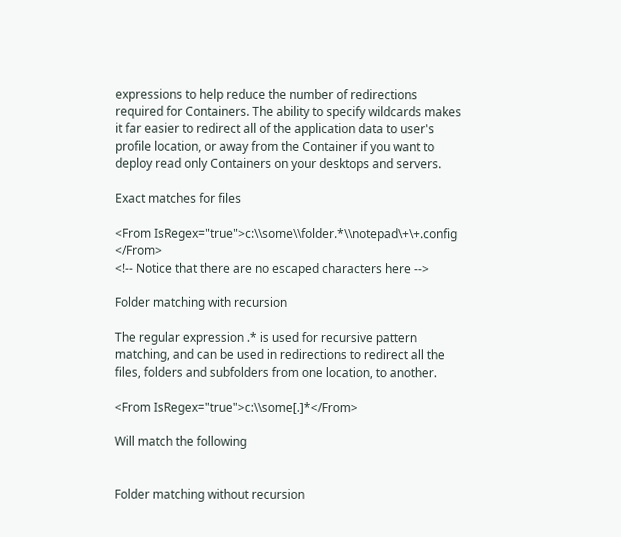expressions to help reduce the number of redirections required for Containers. The ability to specify wildcards makes it far easier to redirect all of the application data to user's profile location, or away from the Container if you want to deploy read only Containers on your desktops and servers.

Exact matches for files

<From IsRegex="true">c:\\some\\folder.*\\notepad\+\+.config </From>
<!-- Notice that there are no escaped characters here -->

Folder matching with recursion

The regular expression .* is used for recursive pattern matching, and can be used in redirections to redirect all the files, folders and subfolders from one location, to another.

<From IsRegex="true">c:\\some[.]*</From>

Will match the following


Folder matching without recursion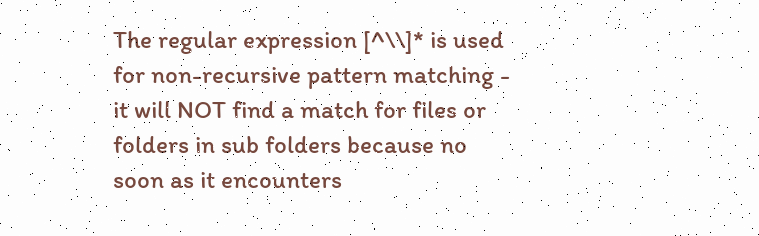The regular expression [^\\]* is used for non-recursive pattern matching - it will NOT find a match for files or folders in sub folders because no soon as it encounters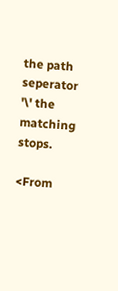the path seperator '\' the matching stops.

<From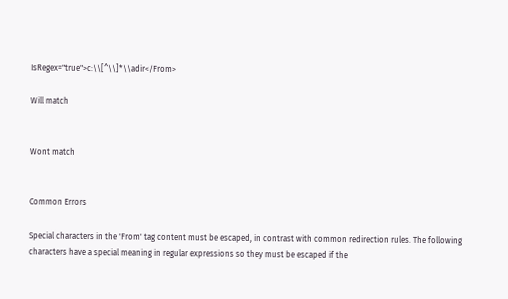IsRegex="true">c:\\[^\\]*\\adir</From>

Will match


Wont match


Common Errors

Special characters in the 'From' tag content must be escaped, in contrast with common redirection rules. The following characters have a special meaning in regular expressions so they must be escaped if the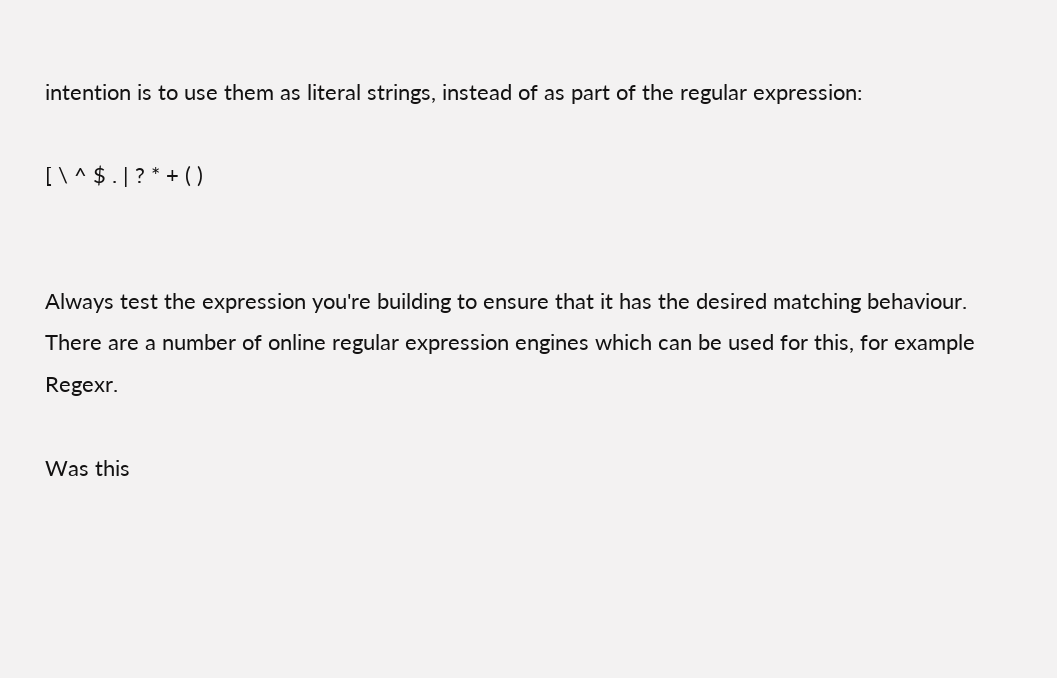intention is to use them as literal strings, instead of as part of the regular expression:

[ \ ^ $ . | ? * + ( )


Always test the expression you're building to ensure that it has the desired matching behaviour. There are a number of online regular expression engines which can be used for this, for example Regexr.

Was this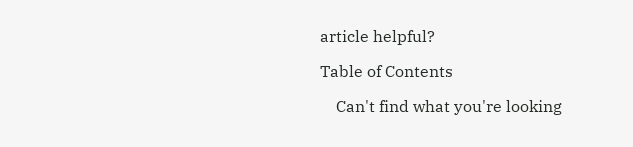article helpful?

Table of Contents

    Can't find what you're looking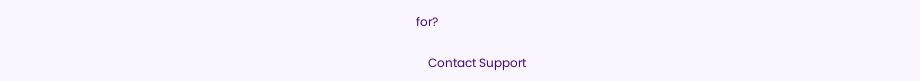for?

    Contact Support